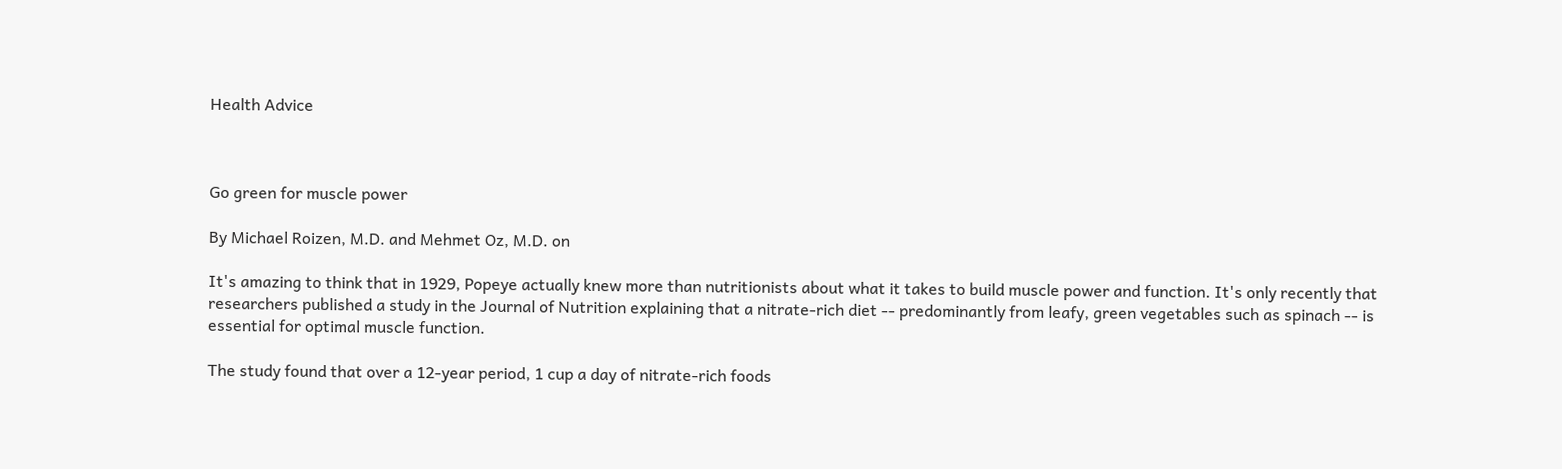Health Advice



Go green for muscle power

By Michael Roizen, M.D. and Mehmet Oz, M.D. on

It's amazing to think that in 1929, Popeye actually knew more than nutritionists about what it takes to build muscle power and function. It's only recently that researchers published a study in the Journal of Nutrition explaining that a nitrate-rich diet -- predominantly from leafy, green vegetables such as spinach -- is essential for optimal muscle function.

The study found that over a 12-year period, 1 cup a day of nitrate-rich foods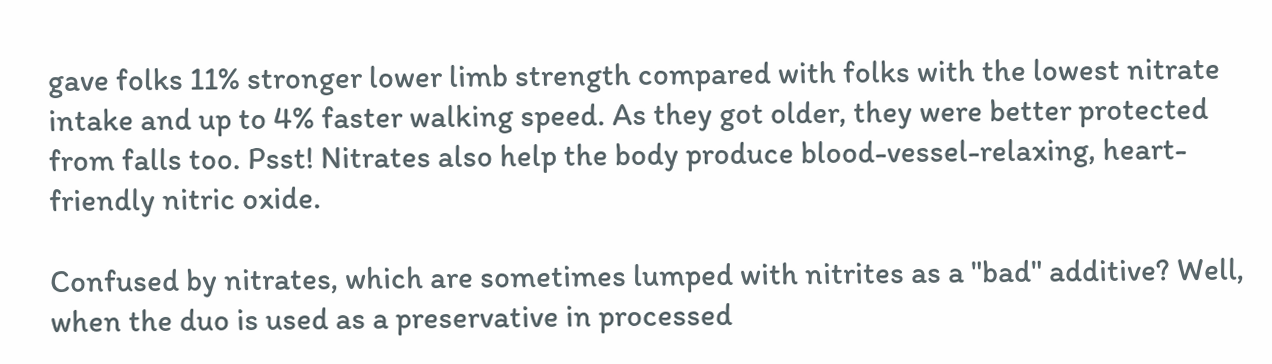gave folks 11% stronger lower limb strength compared with folks with the lowest nitrate intake and up to 4% faster walking speed. As they got older, they were better protected from falls too. Psst! Nitrates also help the body produce blood-vessel-relaxing, heart-friendly nitric oxide.

Confused by nitrates, which are sometimes lumped with nitrites as a "bad" additive? Well, when the duo is used as a preservative in processed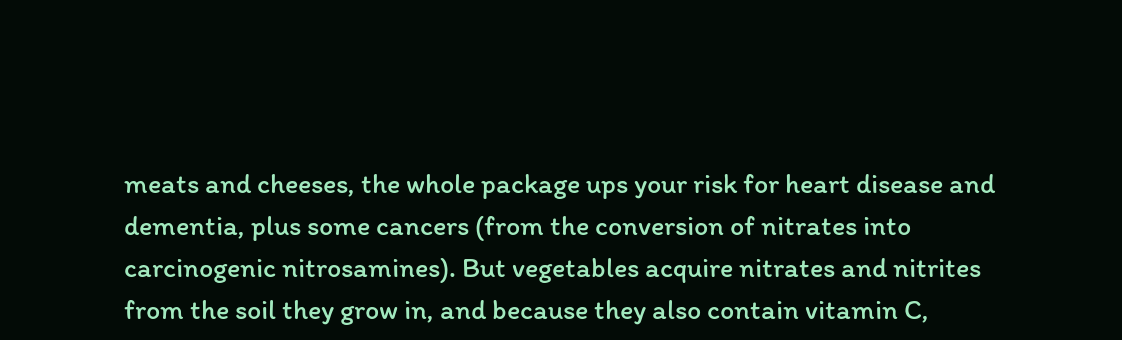meats and cheeses, the whole package ups your risk for heart disease and dementia, plus some cancers (from the conversion of nitrates into carcinogenic nitrosamines). But vegetables acquire nitrates and nitrites from the soil they grow in, and because they also contain vitamin C,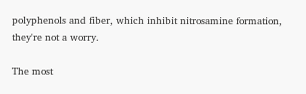polyphenols and fiber, which inhibit nitrosamine formation, they're not a worry.

The most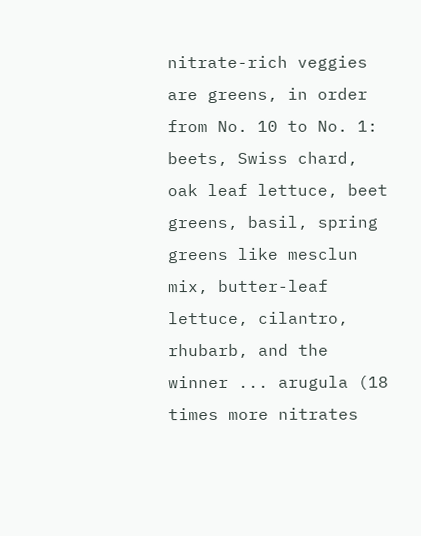nitrate-rich veggies are greens, in order from No. 10 to No. 1: beets, Swiss chard, oak leaf lettuce, beet greens, basil, spring greens like mesclun mix, butter-leaf lettuce, cilantro, rhubarb, and the winner ... arugula (18 times more nitrates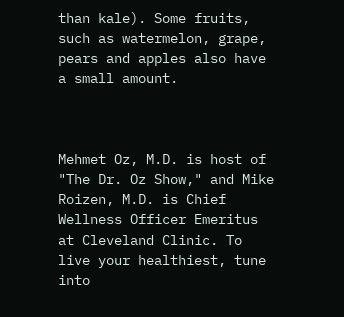than kale). Some fruits, such as watermelon, grape, pears and apples also have a small amount.



Mehmet Oz, M.D. is host of "The Dr. Oz Show," and Mike Roizen, M.D. is Chief Wellness Officer Emeritus at Cleveland Clinic. To live your healthiest, tune into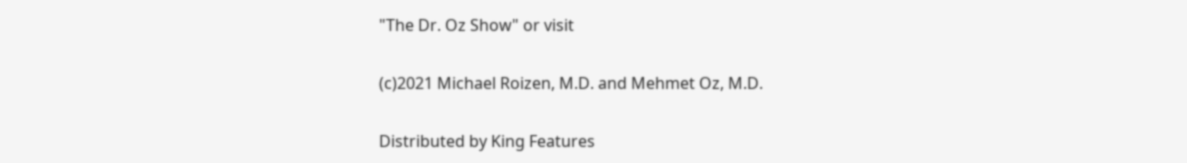"The Dr. Oz Show" or visit

(c)2021 Michael Roizen, M.D. and Mehmet Oz, M.D.

Distributed by King Features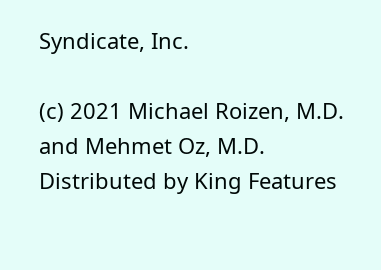Syndicate, Inc.

(c) 2021 Michael Roizen, M.D. and Mehmet Oz, M.D. Distributed by King Features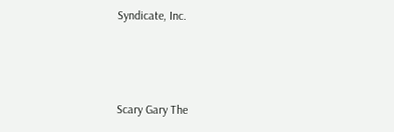Syndicate, Inc.



Scary Gary The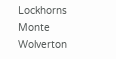Lockhorns Monte Wolverton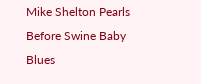Mike Shelton Pearls Before Swine Baby Blues